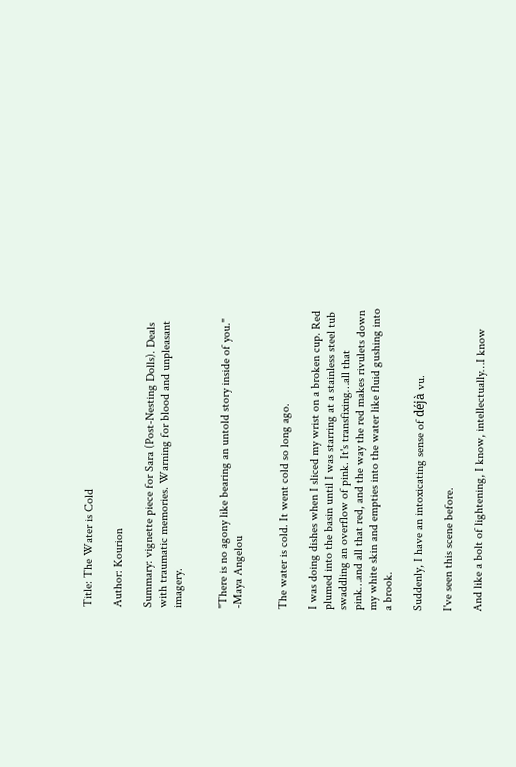Title: The Water is Cold

Author: Kourion

Summary: vignette piece for Sara (Post-Nesting Dolls). Deals with traumatic memories. Warning for blood and unpleasant imagery.


"There is no agony like bearing an untold story inside of you."
-Maya Angelou


The water is cold. It went cold so long ago.

I was doing dishes when I sliced my wrist on a broken cup. Red plumed into the basin until I was starring at a stainless steel tub swaddling an overflow of pink. It's transfixing…all that pink…and all that red, and the way the red makes rivulets down my white skin and empties into the water like fluid gushing into a brook.

Suddenly, I have an intoxicating sense of déjà vu.

I've seen this scene before.

And like a bolt of lightening, I know, intellectually…I know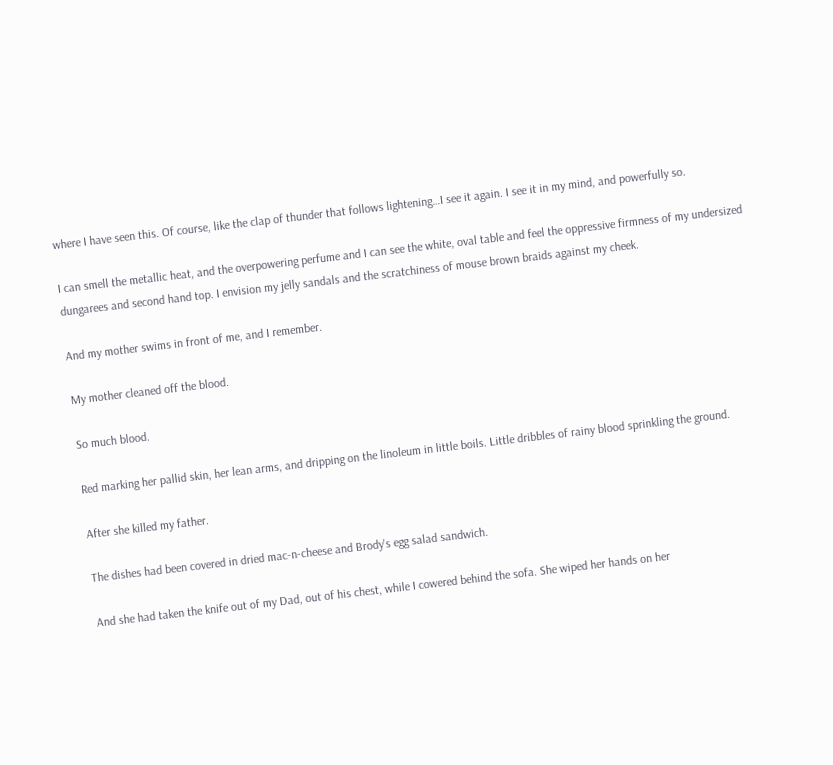where I have seen this. Of course, like the clap of thunder that follows lightening…I see it again. I see it in my mind, and powerfully so.

I can smell the metallic heat, and the overpowering perfume and I can see the white, oval table and feel the oppressive firmness of my undersized dungarees and second hand top. I envision my jelly sandals and the scratchiness of mouse brown braids against my cheek.

And my mother swims in front of me, and I remember.

My mother cleaned off the blood.

So much blood.

Red marking her pallid skin, her lean arms, and dripping on the linoleum in little boils. Little dribbles of rainy blood sprinkling the ground.

After she killed my father.

The dishes had been covered in dried mac-n-cheese and Brody's egg salad sandwich.

And she had taken the knife out of my Dad, out of his chest, while I cowered behind the sofa. She wiped her hands on her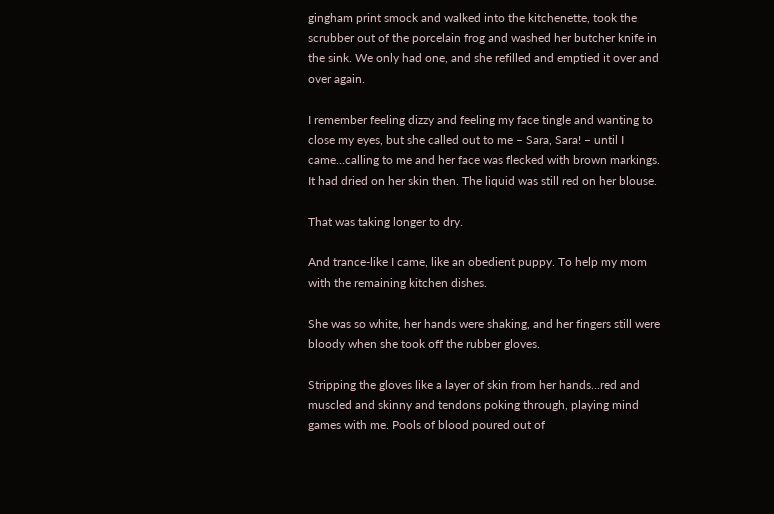gingham print smock and walked into the kitchenette, took the scrubber out of the porcelain frog and washed her butcher knife in the sink. We only had one, and she refilled and emptied it over and over again.

I remember feeling dizzy and feeling my face tingle and wanting to close my eyes, but she called out to me – Sara, Sara! – until I came…calling to me and her face was flecked with brown markings. It had dried on her skin then. The liquid was still red on her blouse.

That was taking longer to dry.

And trance-like I came, like an obedient puppy. To help my mom with the remaining kitchen dishes.

She was so white, her hands were shaking, and her fingers still were bloody when she took off the rubber gloves.

Stripping the gloves like a layer of skin from her hands...red and muscled and skinny and tendons poking through, playing mind games with me. Pools of blood poured out of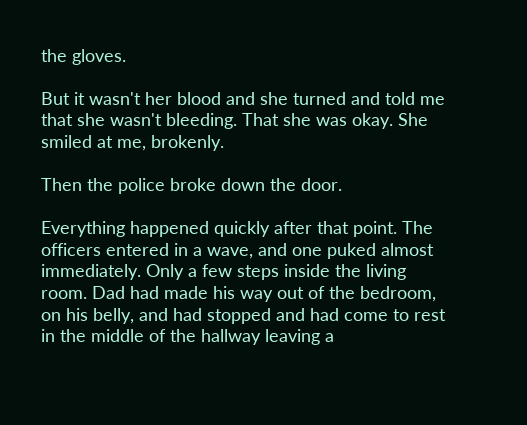the gloves.

But it wasn't her blood and she turned and told me that she wasn't bleeding. That she was okay. She smiled at me, brokenly.

Then the police broke down the door.

Everything happened quickly after that point. The officers entered in a wave, and one puked almost immediately. Only a few steps inside the living room. Dad had made his way out of the bedroom, on his belly, and had stopped and had come to rest in the middle of the hallway leaving a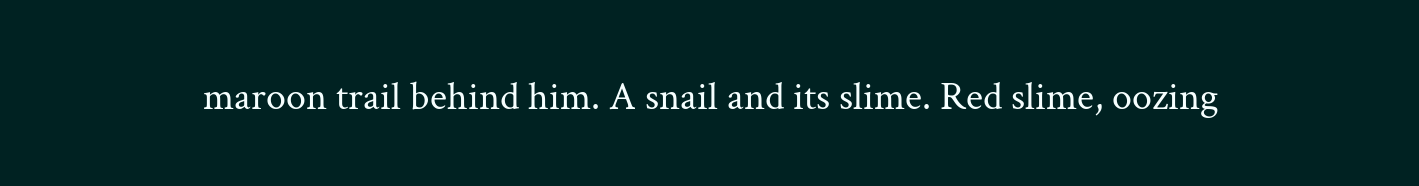maroon trail behind him. A snail and its slime. Red slime, oozing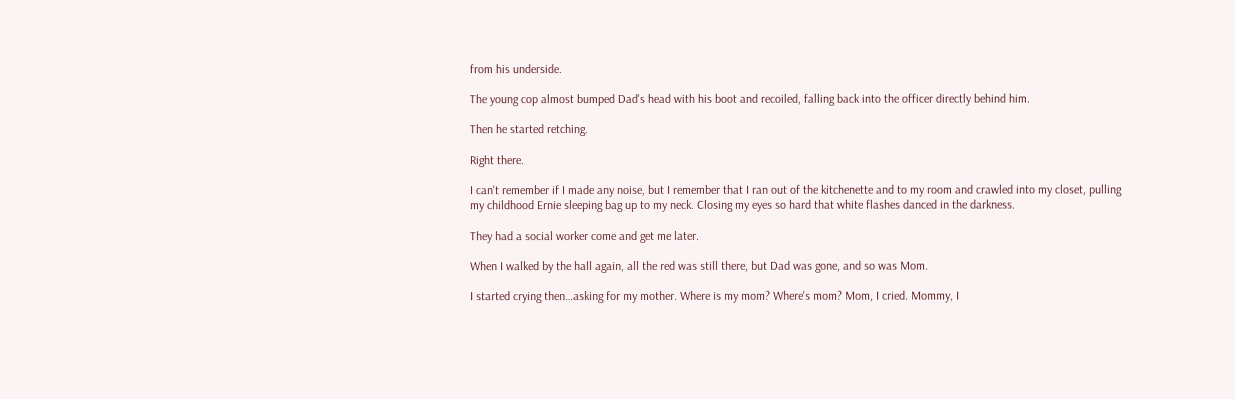from his underside.

The young cop almost bumped Dad's head with his boot and recoiled, falling back into the officer directly behind him.

Then he started retching.

Right there.

I can't remember if I made any noise, but I remember that I ran out of the kitchenette and to my room and crawled into my closet, pulling my childhood Ernie sleeping bag up to my neck. Closing my eyes so hard that white flashes danced in the darkness.

They had a social worker come and get me later.

When I walked by the hall again, all the red was still there, but Dad was gone, and so was Mom.

I started crying then…asking for my mother. Where is my mom? Where's mom? Mom, I cried. Mommy, I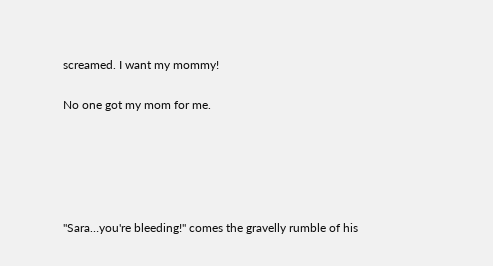screamed. I want my mommy!

No one got my mom for me.





"Sara…you're bleeding!" comes the gravelly rumble of his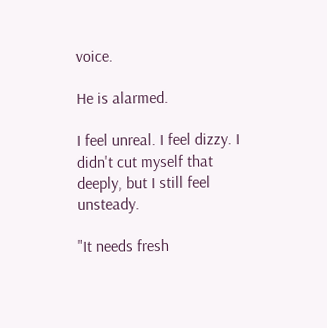voice.

He is alarmed.

I feel unreal. I feel dizzy. I didn't cut myself that deeply, but I still feel unsteady.

"It needs fresh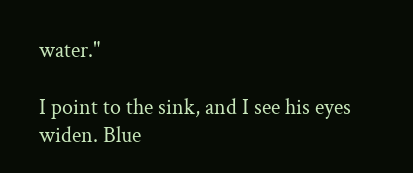water."

I point to the sink, and I see his eyes widen. Blue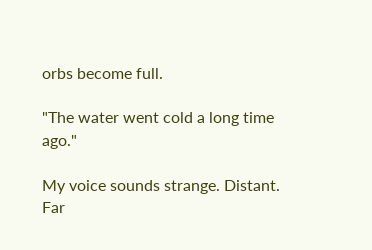orbs become full.

"The water went cold a long time ago."

My voice sounds strange. Distant. Far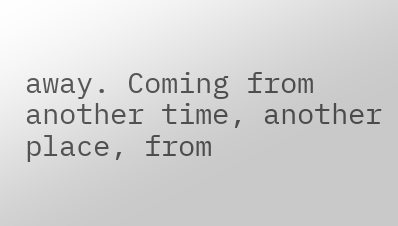away. Coming from another time, another place, from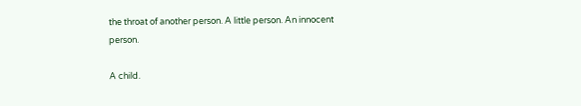the throat of another person. A little person. An innocent person.

A child.